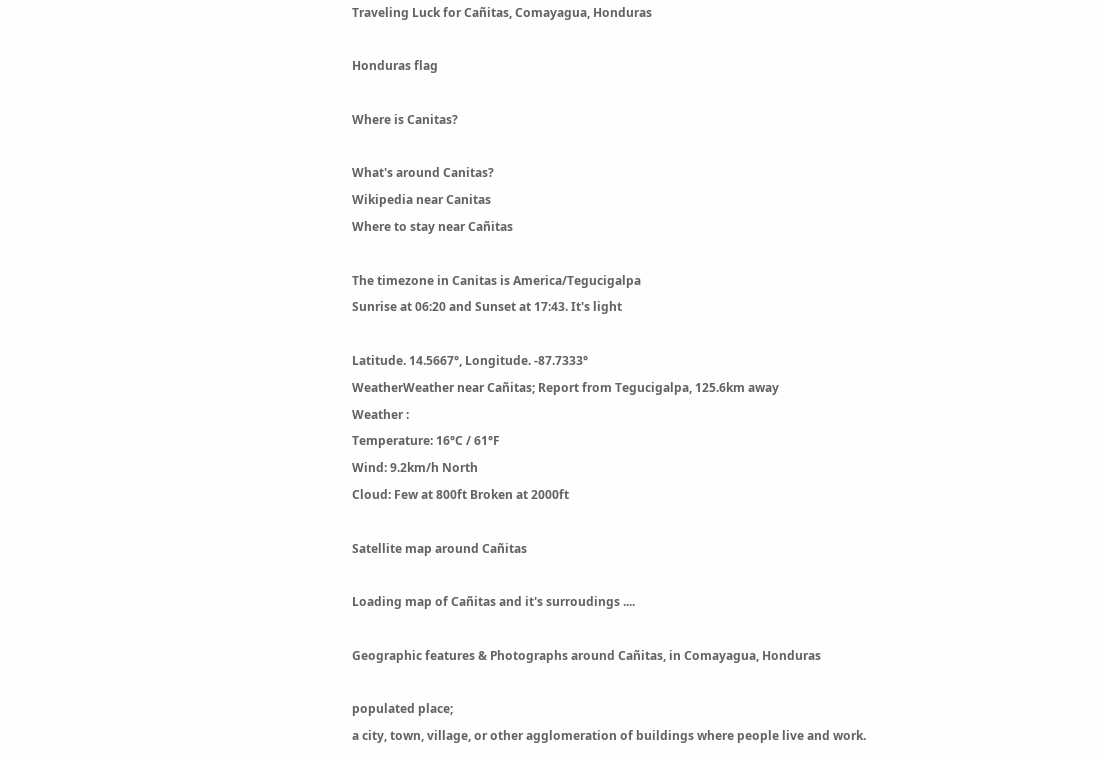Traveling Luck for Cañitas, Comayagua, Honduras

Honduras flag

Where is Canitas?

What's around Canitas?
Wikipedia near Canitas
Where to stay near Cañitas

The timezone in Canitas is America/Tegucigalpa
Sunrise at 06:20 and Sunset at 17:43. It's light

Latitude. 14.5667°, Longitude. -87.7333°
WeatherWeather near Cañitas; Report from Tegucigalpa, 125.6km away
Weather :
Temperature: 16°C / 61°F
Wind: 9.2km/h North
Cloud: Few at 800ft Broken at 2000ft

Satellite map around Cañitas

Loading map of Cañitas and it's surroudings ....

Geographic features & Photographs around Cañitas, in Comayagua, Honduras

populated place;
a city, town, village, or other agglomeration of buildings where people live and work.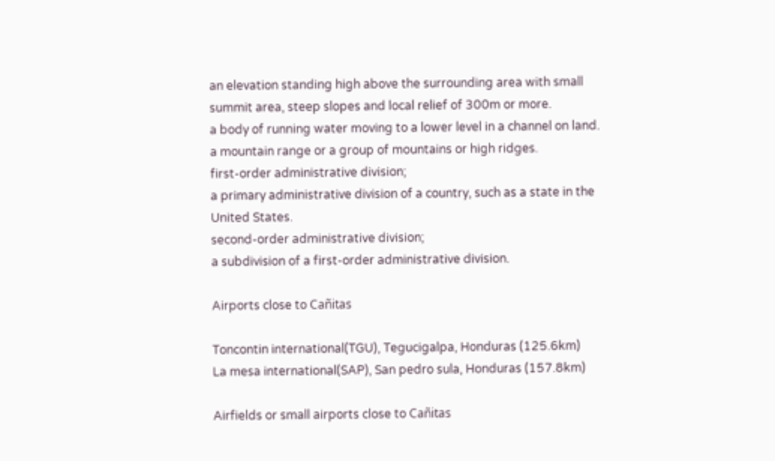an elevation standing high above the surrounding area with small summit area, steep slopes and local relief of 300m or more.
a body of running water moving to a lower level in a channel on land.
a mountain range or a group of mountains or high ridges.
first-order administrative division;
a primary administrative division of a country, such as a state in the United States.
second-order administrative division;
a subdivision of a first-order administrative division.

Airports close to Cañitas

Toncontin international(TGU), Tegucigalpa, Honduras (125.6km)
La mesa international(SAP), San pedro sula, Honduras (157.8km)

Airfields or small airports close to Cañitas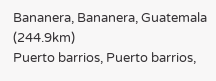Bananera, Bananera, Guatemala (244.9km)
Puerto barrios, Puerto barrios,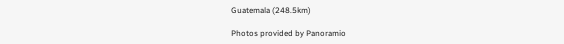Guatemala (248.5km)

Photos provided by Panoramio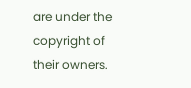are under the copyright of their owners.